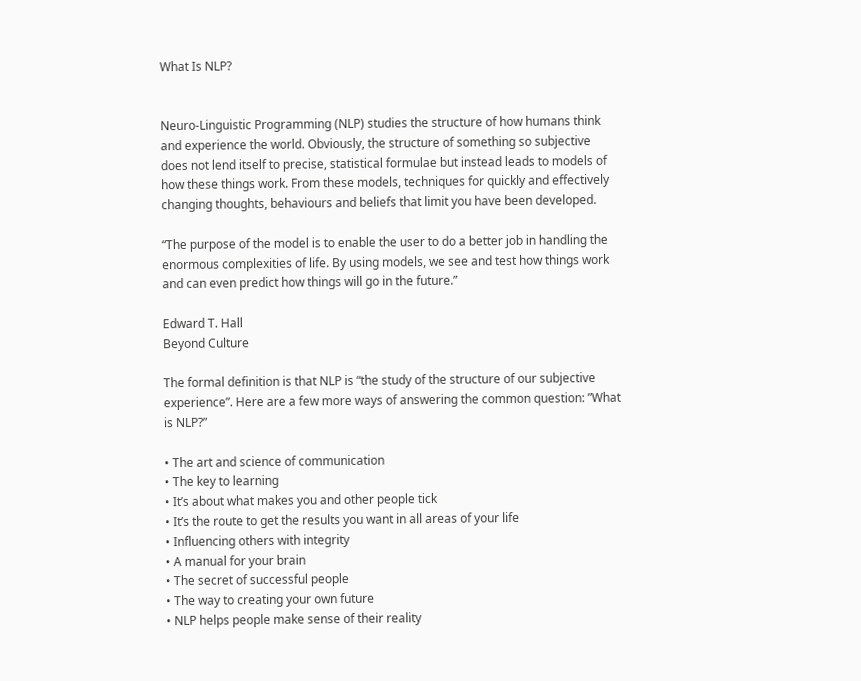What Is NLP?


Neuro-Linguistic Programming (NLP) studies the structure of how humans think and experience the world. Obviously, the structure of something so subjective does not lend itself to precise, statistical formulae but instead leads to models of how these things work. From these models, techniques for quickly and effectively changing thoughts, behaviours and beliefs that limit you have been developed.

“The purpose of the model is to enable the user to do a better job in handling the enormous complexities of life. By using models, we see and test how things work and can even predict how things will go in the future.”

Edward T. Hall
Beyond Culture

The formal definition is that NLP is “the study of the structure of our subjective experience”. Here are a few more ways of answering the common question: ”What is NLP?”

• The art and science of communication
• The key to learning
• It’s about what makes you and other people tick
• It’s the route to get the results you want in all areas of your life
• Influencing others with integrity
• A manual for your brain
• The secret of successful people
• The way to creating your own future
• NLP helps people make sense of their reality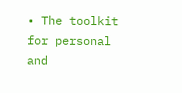• The toolkit for personal and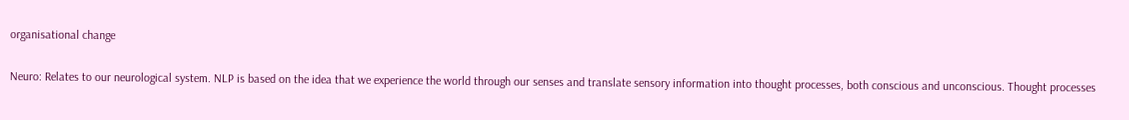organisational change

Neuro: Relates to our neurological system. NLP is based on the idea that we experience the world through our senses and translate sensory information into thought processes, both conscious and unconscious. Thought processes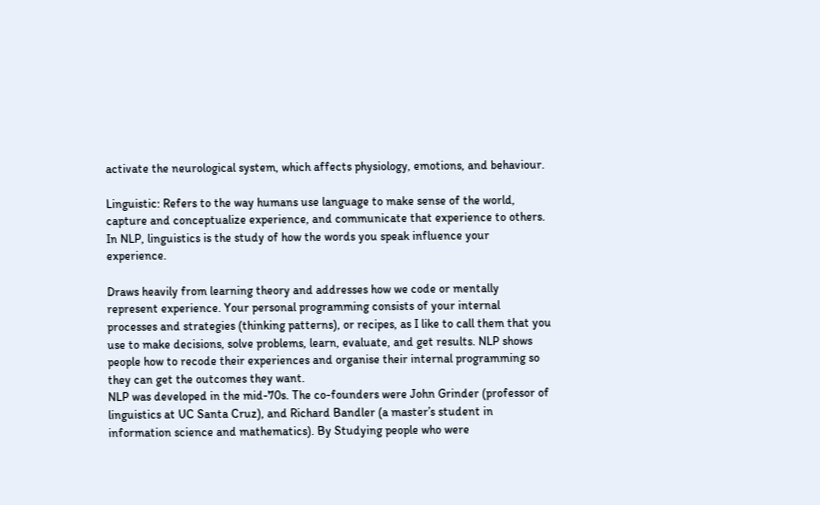activate the neurological system, which affects physiology, emotions, and behaviour.

Linguistic: Refers to the way humans use language to make sense of the world, capture and conceptualize experience, and communicate that experience to others. In NLP, linguistics is the study of how the words you speak influence your experience.

Draws heavily from learning theory and addresses how we code or mentally represent experience. Your personal programming consists of your internal processes and strategies (thinking patterns), or recipes, as I like to call them that you use to make decisions, solve problems, learn, evaluate, and get results. NLP shows people how to recode their experiences and organise their internal programming so they can get the outcomes they want.
NLP was developed in the mid-70s. The co-founders were John Grinder (professor of linguistics at UC Santa Cruz), and Richard Bandler (a master’s student in information science and mathematics). By Studying people who were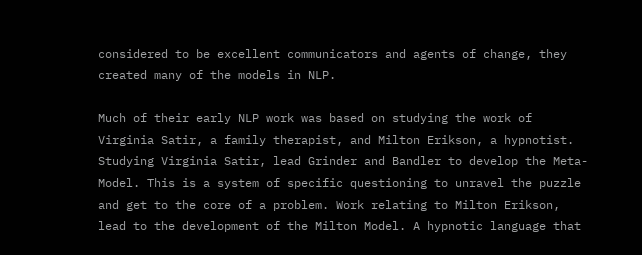considered to be excellent communicators and agents of change, they created many of the models in NLP.

Much of their early NLP work was based on studying the work of Virginia Satir, a family therapist, and Milton Erikson, a hypnotist. Studying Virginia Satir, lead Grinder and Bandler to develop the Meta- Model. This is a system of specific questioning to unravel the puzzle and get to the core of a problem. Work relating to Milton Erikson, lead to the development of the Milton Model. A hypnotic language that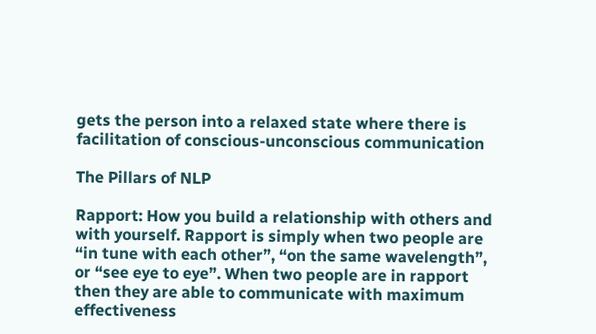gets the person into a relaxed state where there is facilitation of conscious-unconscious communication

The Pillars of NLP

Rapport: How you build a relationship with others and with yourself. Rapport is simply when two people are “in tune with each other”, “on the same wavelength”, or “see eye to eye”. When two people are in rapport then they are able to communicate with maximum effectiveness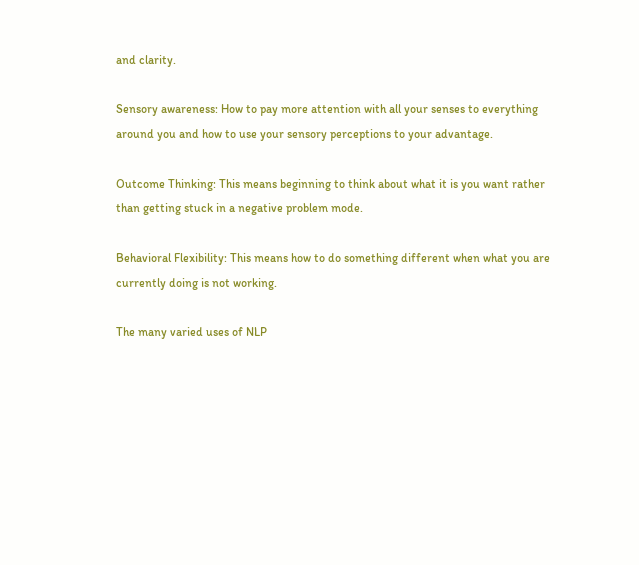and clarity.

Sensory awareness: How to pay more attention with all your senses to everything around you and how to use your sensory perceptions to your advantage.

Outcome Thinking: This means beginning to think about what it is you want rather than getting stuck in a negative problem mode.

Behavioral Flexibility: This means how to do something different when what you are currently doing is not working.

The many varied uses of NLP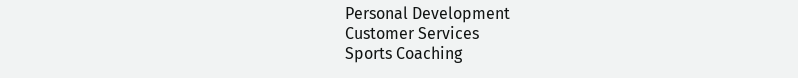Personal Development
Customer Services
Sports Coaching